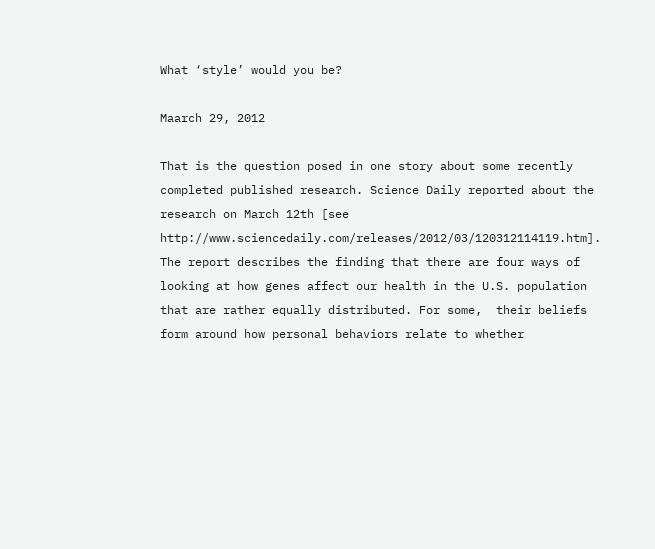What ‘style’ would you be?

Maarch 29, 2012

That is the question posed in one story about some recently completed published research. Science Daily reported about the research on March 12th [see http://www.sciencedaily.com/releases/2012/03/120312114119.htm]. The report describes the finding that there are four ways of looking at how genes affect our health in the U.S. population that are rather equally distributed. For some,  their beliefs form around how personal behaviors relate to whether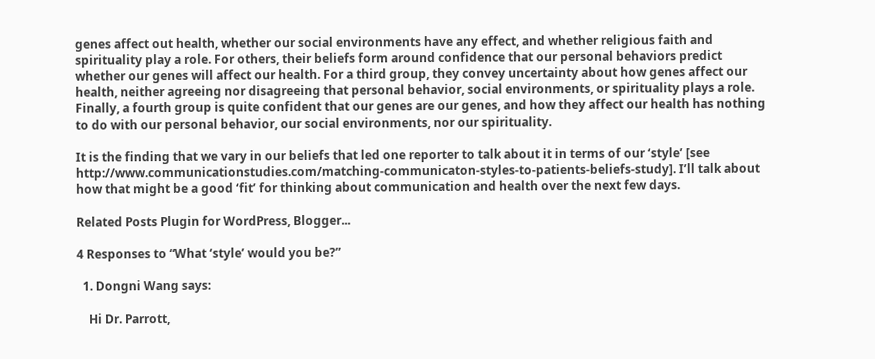genes affect out health, whether our social environments have any effect, and whether religious faith and spirituality play a role. For others, their beliefs form around confidence that our personal behaviors predict whether our genes will affect our health. For a third group, they convey uncertainty about how genes affect our health, neither agreeing nor disagreeing that personal behavior, social environments, or spirituality plays a role. Finally, a fourth group is quite confident that our genes are our genes, and how they affect our health has nothing to do with our personal behavior, our social environments, nor our spirituality.

It is the finding that we vary in our beliefs that led one reporter to talk about it in terms of our ‘style’ [see http://www.communicationstudies.com/matching-communicaton-styles-to-patients-beliefs-study]. I’ll talk about how that might be a good ‘fit’ for thinking about communication and health over the next few days.

Related Posts Plugin for WordPress, Blogger...

4 Responses to “What ‘style’ would you be?”

  1. Dongni Wang says:

    Hi Dr. Parrott,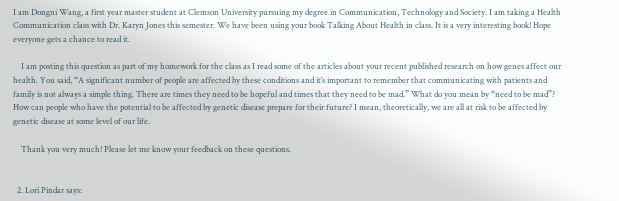I am Dongni Wang, a first year master student at Clemson University pursuing my degree in Communication, Technology and Society. I am taking a Health Communication class with Dr. Karyn Jones this semester. We have been using your book Talking About Health in class. It is a very interesting book! Hope everyone gets a chance to read it.

    I am posting this question as part of my homework for the class as I read some of the articles about your recent published research on how genes affect our health. You said, “A significant number of people are affected by these conditions and it’s important to remember that communicating with patients and family is not always a simple thing. There are times they need to be hopeful and times that they need to be mad.” What do you mean by “need to be mad”? How can people who have the potential to be affected by genetic disease prepare for their future? I mean, theoretically, we are all at risk to be affected by genetic disease at some level of our life.

    Thank you very much! Please let me know your feedback on these questions.


  2. Lori Pindar says: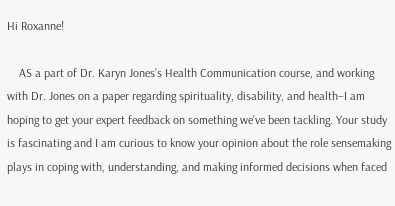Hi Roxanne!

    AS a part of Dr. Karyn Jones’s Health Communication course, and working with Dr. Jones on a paper regarding spirituality, disability, and health–I am hoping to get your expert feedback on something we’ve been tackling. Your study is fascinating and I am curious to know your opinion about the role sensemaking plays in coping with, understanding, and making informed decisions when faced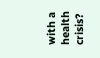with a health crisis?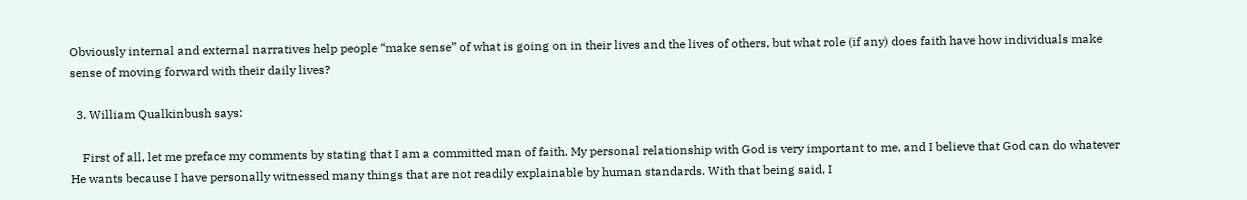Obviously internal and external narratives help people “make sense” of what is going on in their lives and the lives of others, but what role (if any) does faith have how individuals make sense of moving forward with their daily lives?

  3. William Qualkinbush says:

    First of all, let me preface my comments by stating that I am a committed man of faith. My personal relationship with God is very important to me, and I believe that God can do whatever He wants because I have personally witnessed many things that are not readily explainable by human standards. With that being said, I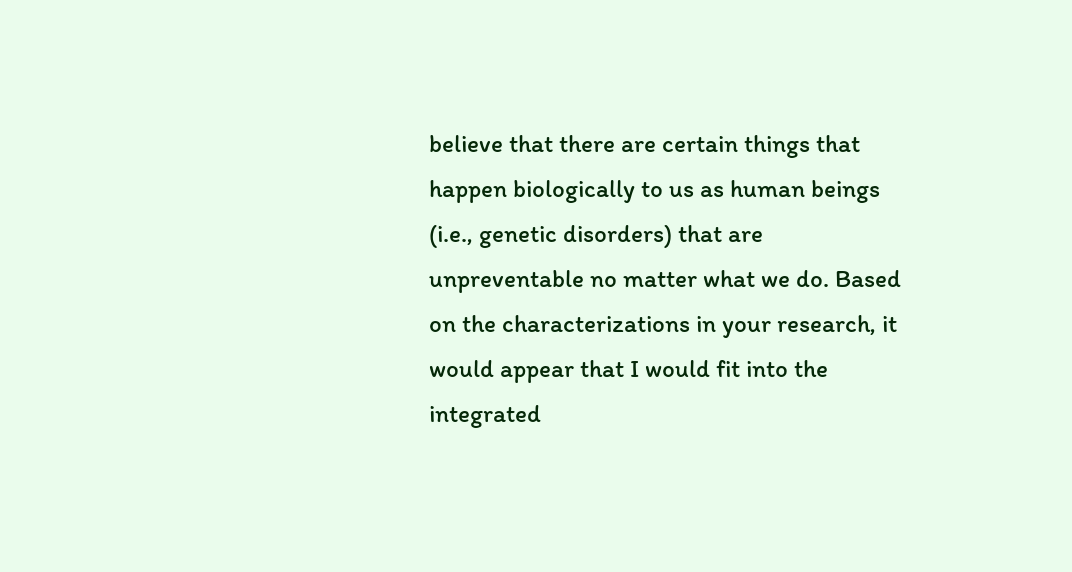believe that there are certain things that happen biologically to us as human beings (i.e., genetic disorders) that are unpreventable no matter what we do. Based on the characterizations in your research, it would appear that I would fit into the integrated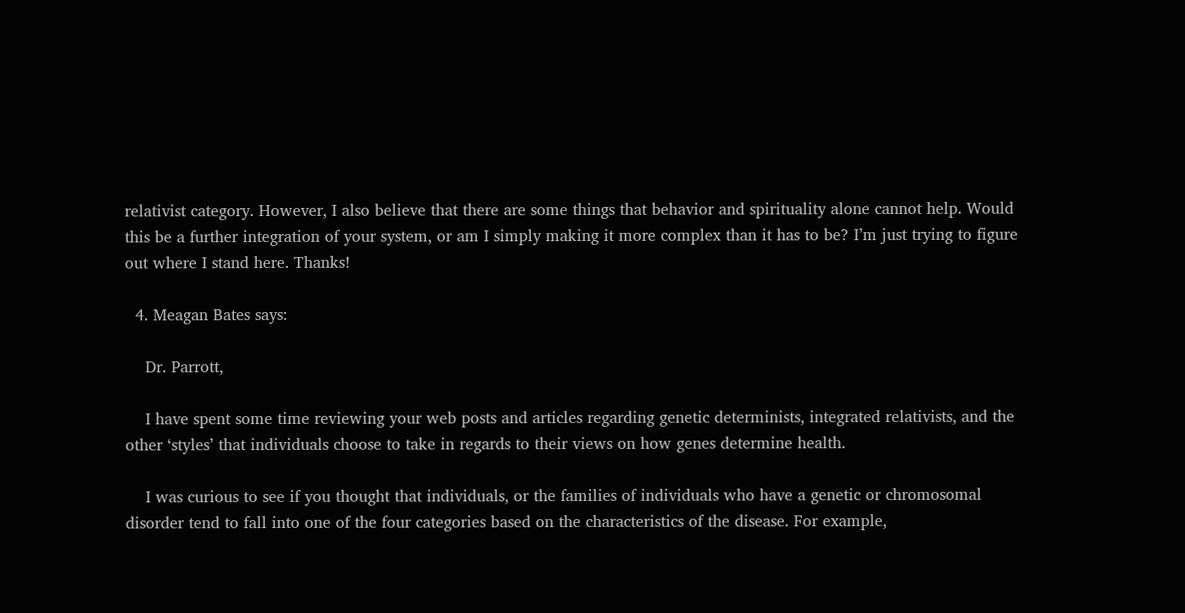relativist category. However, I also believe that there are some things that behavior and spirituality alone cannot help. Would this be a further integration of your system, or am I simply making it more complex than it has to be? I’m just trying to figure out where I stand here. Thanks!

  4. Meagan Bates says:

    Dr. Parrott,

    I have spent some time reviewing your web posts and articles regarding genetic determinists, integrated relativists, and the other ‘styles’ that individuals choose to take in regards to their views on how genes determine health.

    I was curious to see if you thought that individuals, or the families of individuals who have a genetic or chromosomal disorder tend to fall into one of the four categories based on the characteristics of the disease. For example,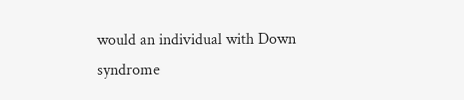would an individual with Down syndrome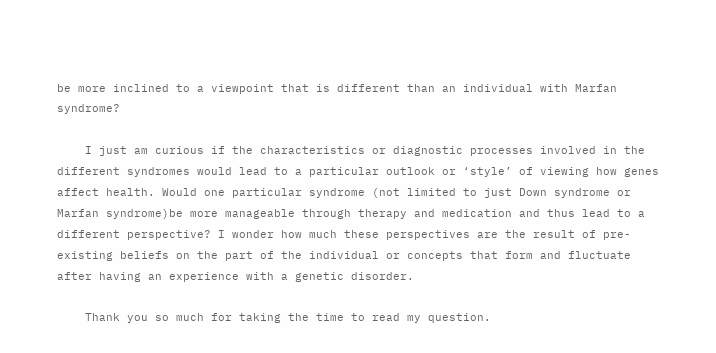be more inclined to a viewpoint that is different than an individual with Marfan syndrome?

    I just am curious if the characteristics or diagnostic processes involved in the different syndromes would lead to a particular outlook or ‘style’ of viewing how genes affect health. Would one particular syndrome (not limited to just Down syndrome or Marfan syndrome)be more manageable through therapy and medication and thus lead to a different perspective? I wonder how much these perspectives are the result of pre-existing beliefs on the part of the individual or concepts that form and fluctuate after having an experience with a genetic disorder.

    Thank you so much for taking the time to read my question.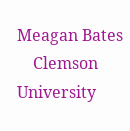Meagan Bates
    Clemson University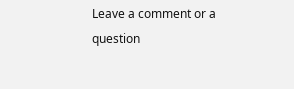Leave a comment or a question